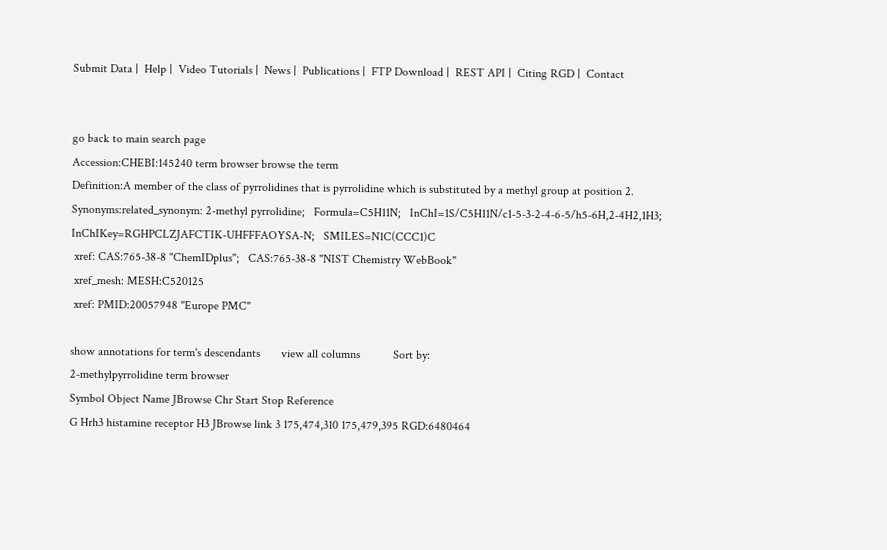Submit Data |  Help |  Video Tutorials |  News |  Publications |  FTP Download |  REST API |  Citing RGD |  Contact


go back to main search page
Accession:CHEBI:145240 term browser browse the term
Definition:A member of the class of pyrrolidines that is pyrrolidine which is substituted by a methyl group at position 2.
Synonyms:related_synonym: 2-methyl pyrrolidine;   Formula=C5H11N;   InChI=1S/C5H11N/c1-5-3-2-4-6-5/h5-6H,2-4H2,1H3;   InChIKey=RGHPCLZJAFCTIK-UHFFFAOYSA-N;   SMILES=N1C(CCC1)C
 xref: CAS:765-38-8 "ChemIDplus";   CAS:765-38-8 "NIST Chemistry WebBook"
 xref_mesh: MESH:C520125
 xref: PMID:20057948 "Europe PMC"

show annotations for term's descendants       view all columns           Sort by:
2-methylpyrrolidine term browser
Symbol Object Name JBrowse Chr Start Stop Reference
G Hrh3 histamine receptor H3 JBrowse link 3 175,474,310 175,479,395 RGD:6480464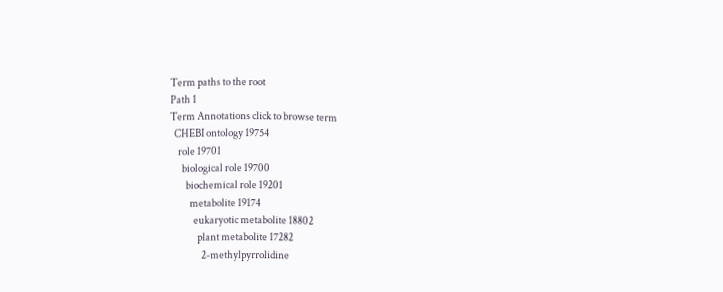Term paths to the root
Path 1
Term Annotations click to browse term
  CHEBI ontology 19754
    role 19701
      biological role 19700
        biochemical role 19201
          metabolite 19174
            eukaryotic metabolite 18802
              plant metabolite 17282
                2-methylpyrrolidine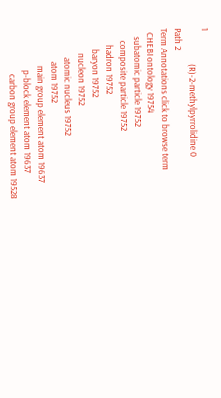1
                  (R)-2-methylpyrrolidine 0
Path 2
Term Annotations click to browse term
  CHEBI ontology 19754
    subatomic particle 19752
      composite particle 19752
        hadron 19752
          baryon 19752
            nucleon 19752
              atomic nucleus 19752
                atom 19752
                  main group element atom 19637
                    p-block element atom 19637
                      carbon group element atom 19528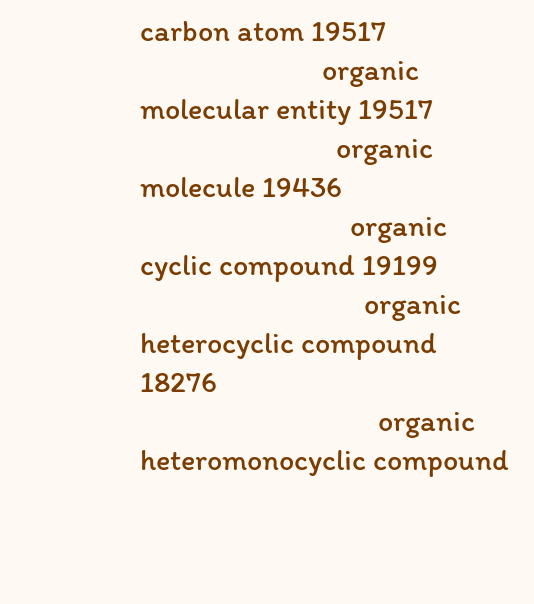carbon atom 19517
                          organic molecular entity 19517
                            organic molecule 19436
                              organic cyclic compound 19199
                                organic heterocyclic compound 18276
                                  organic heteromonocyclic compound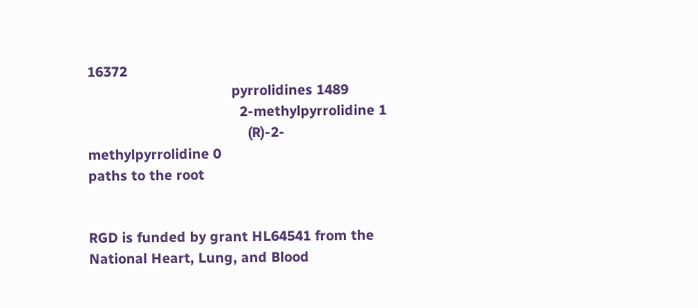16372
                                    pyrrolidines 1489
                                      2-methylpyrrolidine 1
                                        (R)-2-methylpyrrolidine 0
paths to the root


RGD is funded by grant HL64541 from the National Heart, Lung, and Blood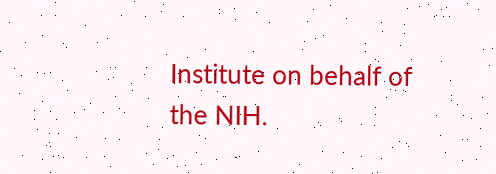Institute on behalf of the NIH.